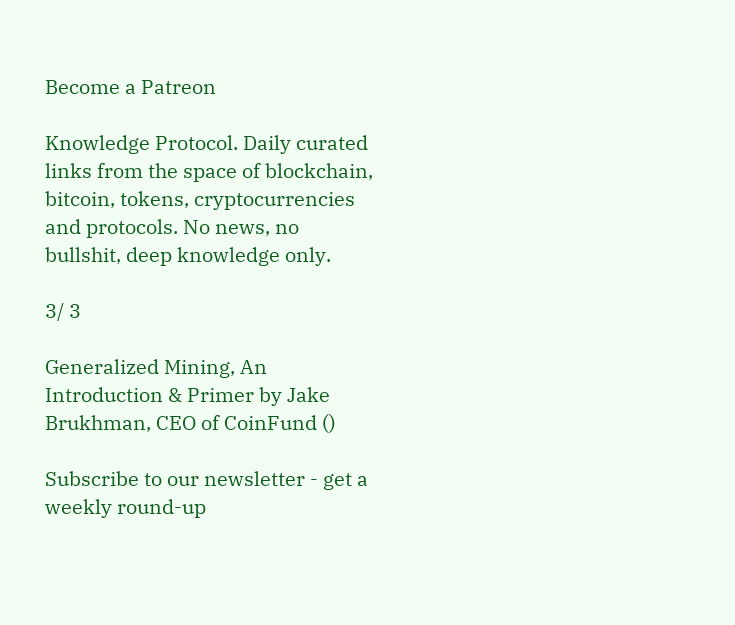Become a Patreon

Knowledge Protocol. Daily curated links from the space of blockchain, bitcoin, tokens, cryptocurrencies and protocols. No news, no bullshit, deep knowledge only.

3/ 3

Generalized Mining, An Introduction & Primer by Jake Brukhman, CEO of CoinFund ()

Subscribe to our newsletter - get a weekly round-up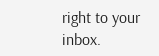right to your inbox.